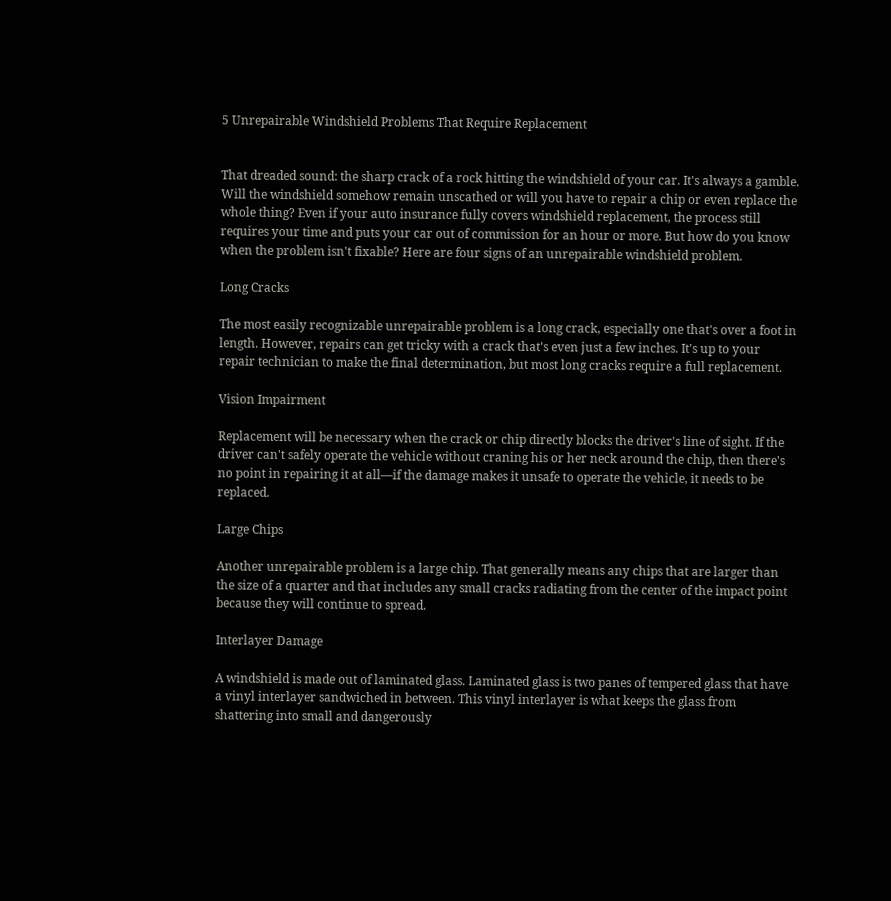5 Unrepairable Windshield Problems That Require Replacement


That dreaded sound: the sharp crack of a rock hitting the windshield of your car. It's always a gamble. Will the windshield somehow remain unscathed or will you have to repair a chip or even replace the whole thing? Even if your auto insurance fully covers windshield replacement, the process still requires your time and puts your car out of commission for an hour or more. But how do you know when the problem isn't fixable? Here are four signs of an unrepairable windshield problem.

Long Cracks

The most easily recognizable unrepairable problem is a long crack, especially one that's over a foot in length. However, repairs can get tricky with a crack that's even just a few inches. It's up to your repair technician to make the final determination, but most long cracks require a full replacement.

Vision Impairment

Replacement will be necessary when the crack or chip directly blocks the driver's line of sight. If the driver can't safely operate the vehicle without craning his or her neck around the chip, then there's no point in repairing it at all—if the damage makes it unsafe to operate the vehicle, it needs to be replaced.

Large Chips

Another unrepairable problem is a large chip. That generally means any chips that are larger than the size of a quarter and that includes any small cracks radiating from the center of the impact point because they will continue to spread.

Interlayer Damage

A windshield is made out of laminated glass. Laminated glass is two panes of tempered glass that have a vinyl interlayer sandwiched in between. This vinyl interlayer is what keeps the glass from shattering into small and dangerously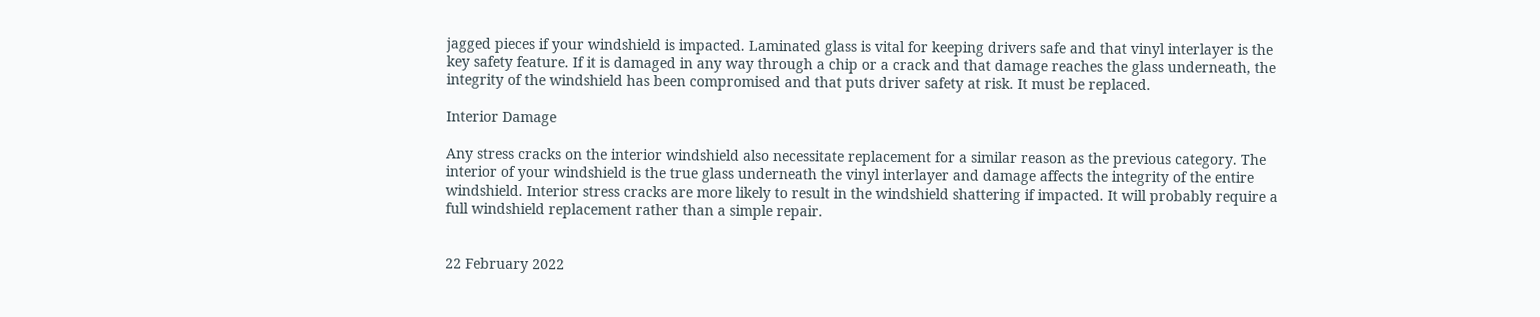jagged pieces if your windshield is impacted. Laminated glass is vital for keeping drivers safe and that vinyl interlayer is the key safety feature. If it is damaged in any way through a chip or a crack and that damage reaches the glass underneath, the integrity of the windshield has been compromised and that puts driver safety at risk. It must be replaced.

Interior Damage

Any stress cracks on the interior windshield also necessitate replacement for a similar reason as the previous category. The interior of your windshield is the true glass underneath the vinyl interlayer and damage affects the integrity of the entire windshield. Interior stress cracks are more likely to result in the windshield shattering if impacted. It will probably require a full windshield replacement rather than a simple repair.


22 February 2022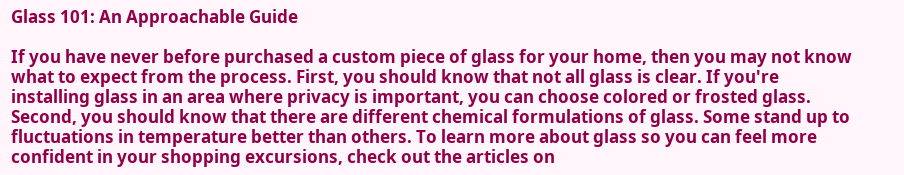Glass 101: An Approachable Guide

If you have never before purchased a custom piece of glass for your home, then you may not know what to expect from the process. First, you should know that not all glass is clear. If you're installing glass in an area where privacy is important, you can choose colored or frosted glass. Second, you should know that there are different chemical formulations of glass. Some stand up to fluctuations in temperature better than others. To learn more about glass so you can feel more confident in your shopping excursions, check out the articles on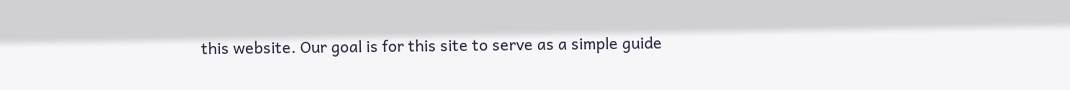this website. Our goal is for this site to serve as a simple guide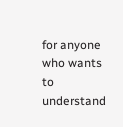for anyone who wants to understand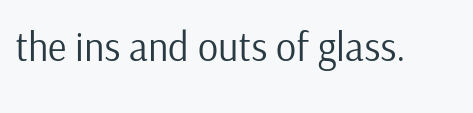the ins and outs of glass.